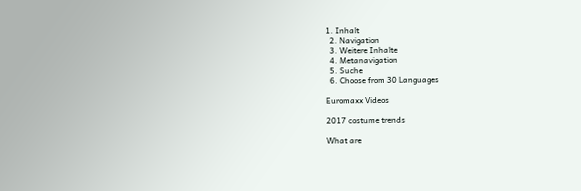1. Inhalt
  2. Navigation
  3. Weitere Inhalte
  4. Metanavigation
  5. Suche
  6. Choose from 30 Languages

Euromaxx Videos

2017 costume trends

What are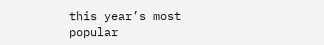this year’s most popular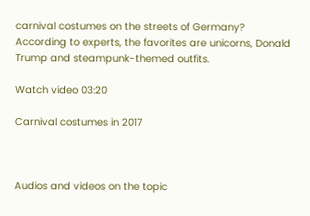carnival costumes on the streets of Germany? According to experts, the favorites are unicorns, Donald Trump and steampunk-themed outfits.

Watch video 03:20

Carnival costumes in 2017



Audios and videos on the topic